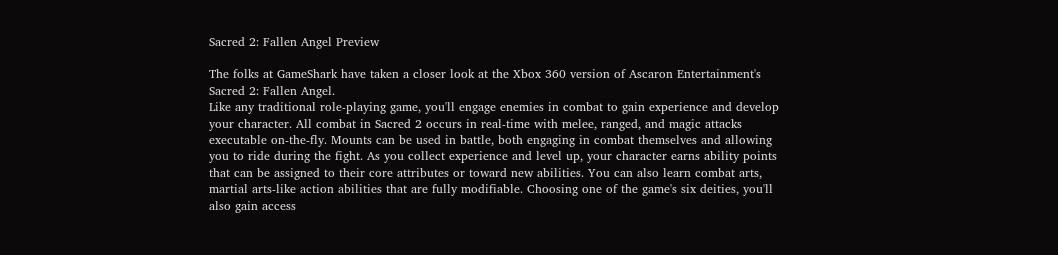Sacred 2: Fallen Angel Preview

The folks at GameShark have taken a closer look at the Xbox 360 version of Ascaron Entertainment's Sacred 2: Fallen Angel.
Like any traditional role-playing game, you'll engage enemies in combat to gain experience and develop your character. All combat in Sacred 2 occurs in real-time with melee, ranged, and magic attacks executable on-the-fly. Mounts can be used in battle, both engaging in combat themselves and allowing you to ride during the fight. As you collect experience and level up, your character earns ability points that can be assigned to their core attributes or toward new abilities. You can also learn combat arts, martial arts-like action abilities that are fully modifiable. Choosing one of the game's six deities, you'll also gain access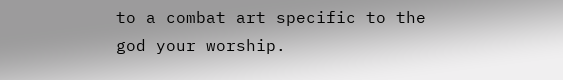to a combat art specific to the god your worship.